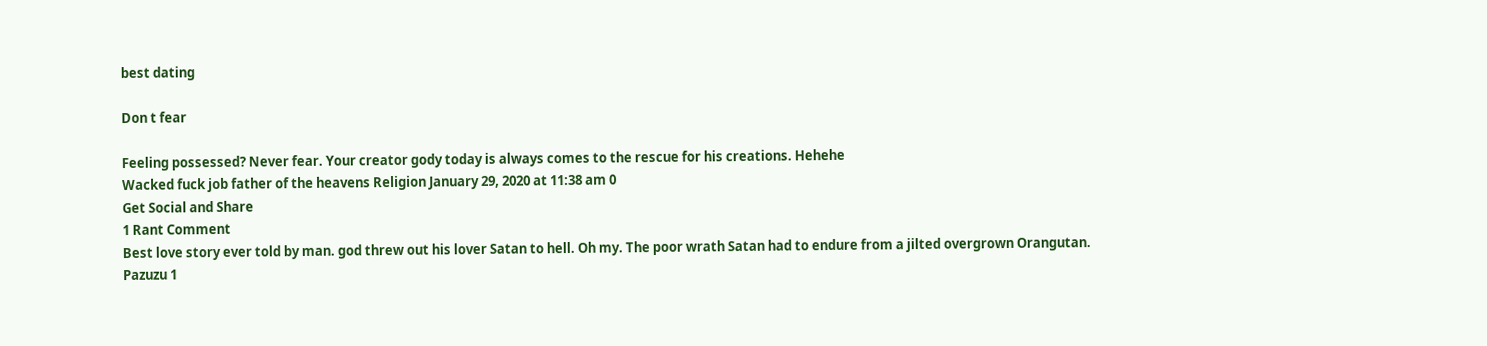best dating

Don t fear

Feeling possessed? Never fear. Your creator gody today is always comes to the rescue for his creations. Hehehe
Wacked fuck job father of the heavens Religion January 29, 2020 at 11:38 am 0
Get Social and Share
1 Rant Comment
Best love story ever told by man. god threw out his lover Satan to hell. Oh my. The poor wrath Satan had to endure from a jilted overgrown Orangutan.
Pazuzu 1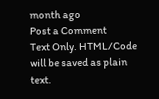month ago
Post a Comment
Text Only. HTML/Code will be saved as plain text.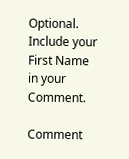Optional. Include your First Name in your Comment.

Comment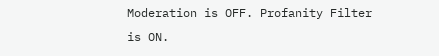Moderation is OFF. Profanity Filter is ON.